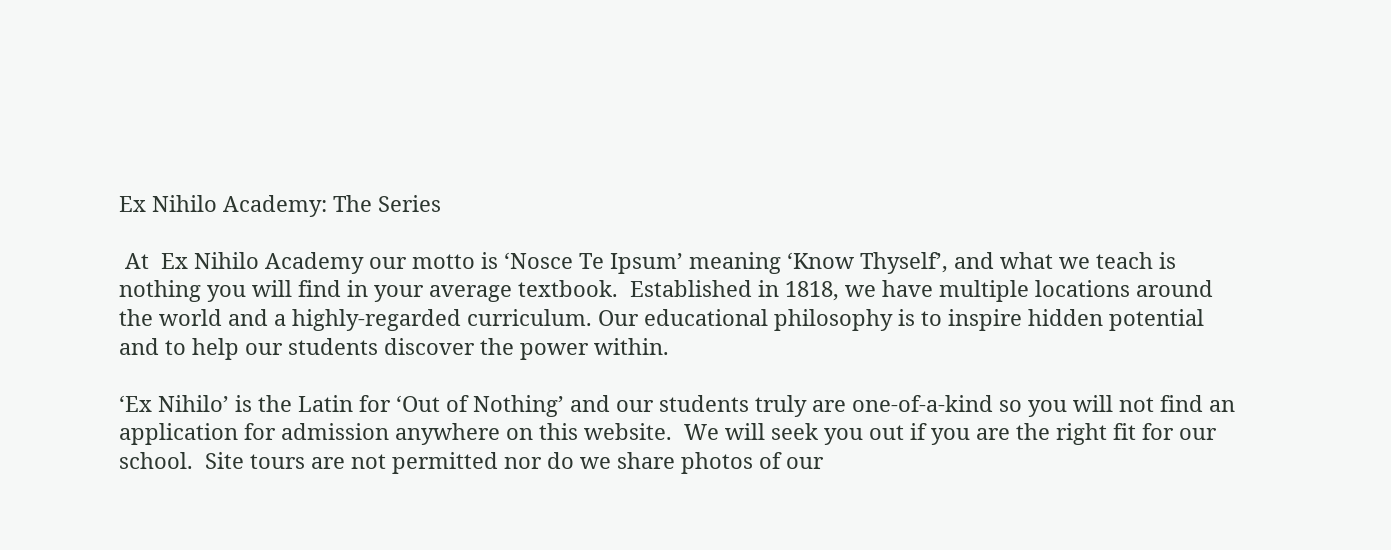Ex Nihilo Academy: The Series

 At  Ex Nihilo Academy our motto is ‘Nosce Te Ipsum’ meaning ‘Know Thyself’, and what we teach is nothing you will find in your average textbook.  Established in 1818, we have multiple locations around the world and a highly-regarded curriculum. Our educational philosophy is to inspire hidden potential and to help our students discover the power within.

‘Ex Nihilo’ is the Latin for ‘Out of Nothing’ and our students truly are one-of-a-kind so you will not find an application for admission anywhere on this website.  We will seek you out if you are the right fit for our school.  Site tours are not permitted nor do we share photos of our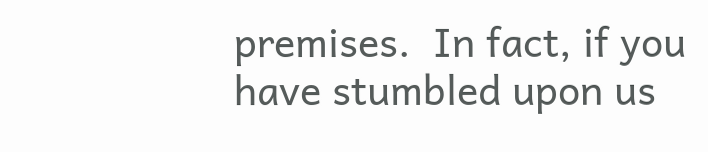premises.  In fact, if you have stumbled upon us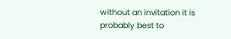without an invitation it is probably best to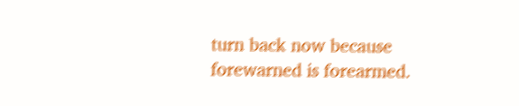turn back now because forewarned is forearmed.